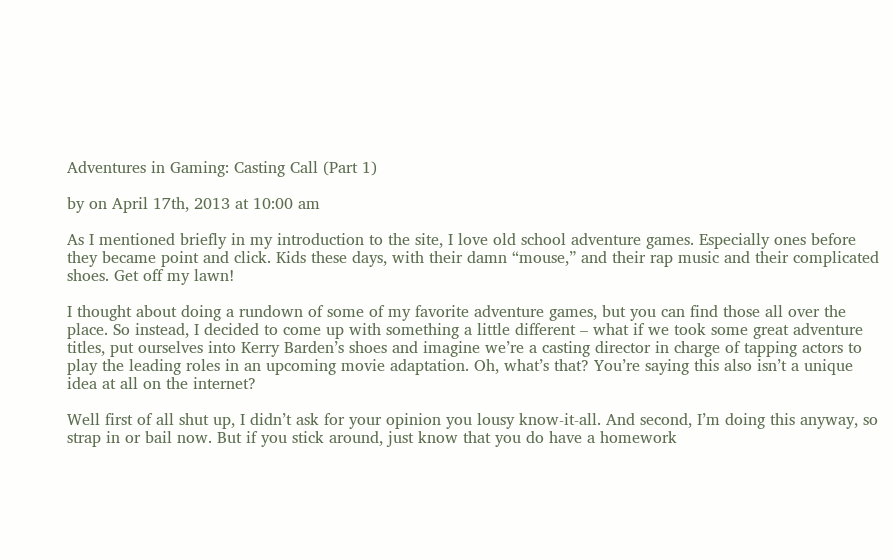Adventures in Gaming: Casting Call (Part 1)

by on April 17th, 2013 at 10:00 am

As I mentioned briefly in my introduction to the site, I love old school adventure games. Especially ones before they became point and click. Kids these days, with their damn “mouse,” and their rap music and their complicated shoes. Get off my lawn!

I thought about doing a rundown of some of my favorite adventure games, but you can find those all over the place. So instead, I decided to come up with something a little different – what if we took some great adventure titles, put ourselves into Kerry Barden’s shoes and imagine we’re a casting director in charge of tapping actors to play the leading roles in an upcoming movie adaptation. Oh, what’s that? You’re saying this also isn’t a unique idea at all on the internet?

Well first of all shut up, I didn’t ask for your opinion you lousy know-it-all. And second, I’m doing this anyway, so strap in or bail now. But if you stick around, just know that you do have a homework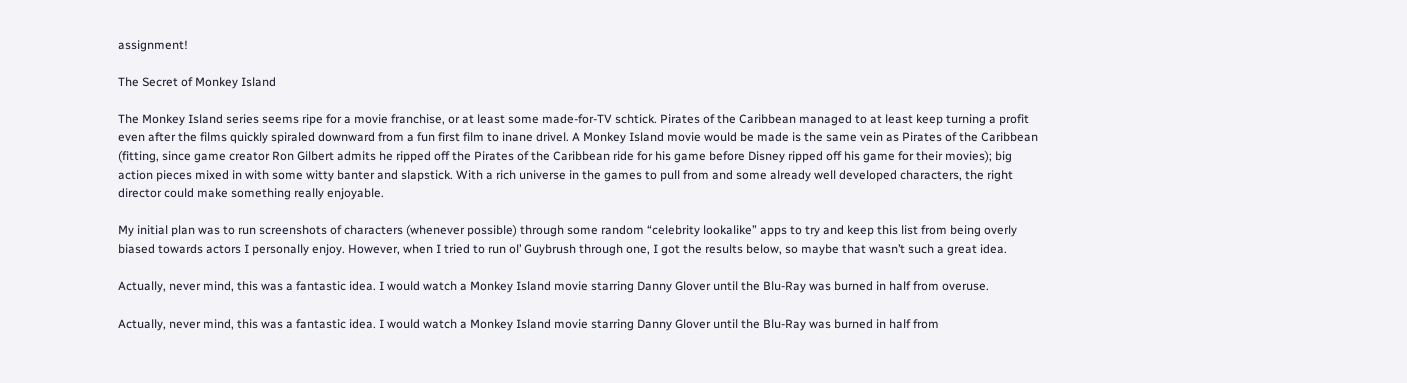assignment!

The Secret of Monkey Island

The Monkey Island series seems ripe for a movie franchise, or at least some made-for-TV schtick. Pirates of the Caribbean managed to at least keep turning a profit even after the films quickly spiraled downward from a fun first film to inane drivel. A Monkey Island movie would be made is the same vein as Pirates of the Caribbean (fitting, since game creator Ron Gilbert admits he ripped off the Pirates of the Caribbean ride for his game before Disney ripped off his game for their movies); big action pieces mixed in with some witty banter and slapstick. With a rich universe in the games to pull from and some already well developed characters, the right director could make something really enjoyable.

My initial plan was to run screenshots of characters (whenever possible) through some random “celebrity lookalike” apps to try and keep this list from being overly biased towards actors I personally enjoy. However, when I tried to run ol’ Guybrush through one, I got the results below, so maybe that wasn’t such a great idea.

Actually, never mind, this was a fantastic idea. I would watch a Monkey Island movie starring Danny Glover until the Blu-Ray was burned in half from overuse.

Actually, never mind, this was a fantastic idea. I would watch a Monkey Island movie starring Danny Glover until the Blu-Ray was burned in half from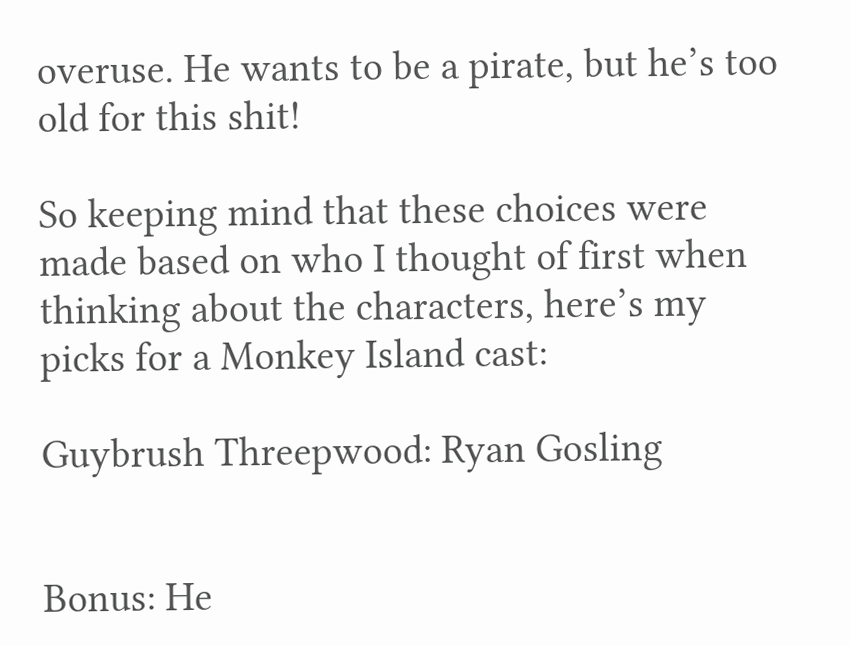overuse. He wants to be a pirate, but he’s too old for this shit!

So keeping mind that these choices were made based on who I thought of first when thinking about the characters, here’s my picks for a Monkey Island cast:

Guybrush Threepwood: Ryan Gosling


Bonus: He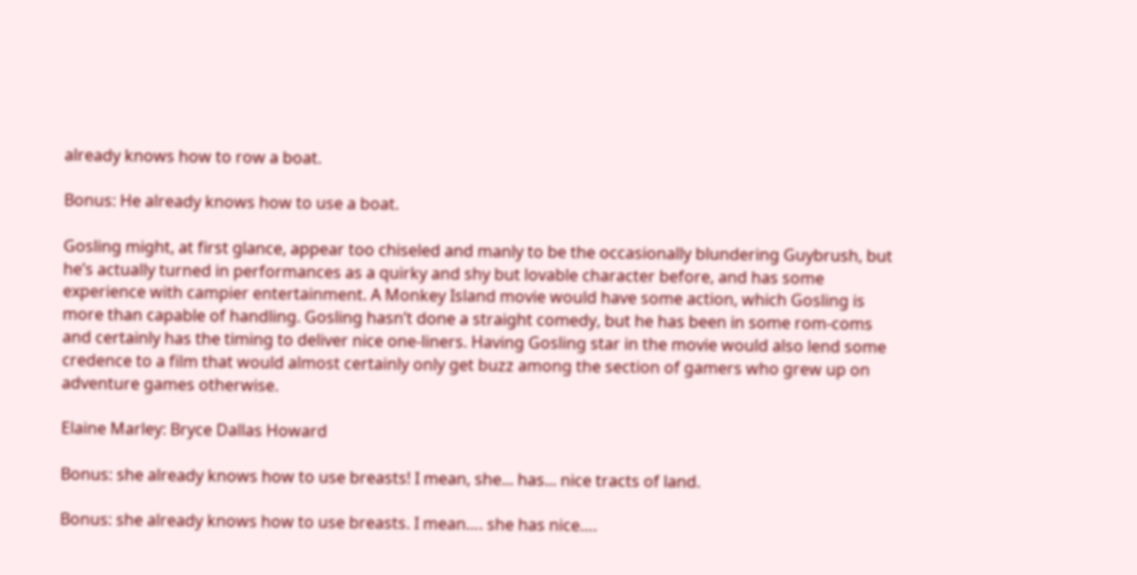already knows how to row a boat.

Bonus: He already knows how to use a boat.

Gosling might, at first glance, appear too chiseled and manly to be the occasionally blundering Guybrush, but he’s actually turned in performances as a quirky and shy but lovable character before, and has some experience with campier entertainment. A Monkey Island movie would have some action, which Gosling is more than capable of handling. Gosling hasn’t done a straight comedy, but he has been in some rom-coms and certainly has the timing to deliver nice one-liners. Having Gosling star in the movie would also lend some credence to a film that would almost certainly only get buzz among the section of gamers who grew up on adventure games otherwise.

Elaine Marley: Bryce Dallas Howard

Bonus: she already knows how to use breasts! I mean, she... has... nice tracts of land.

Bonus: she already knows how to use breasts. I mean…. she has nice….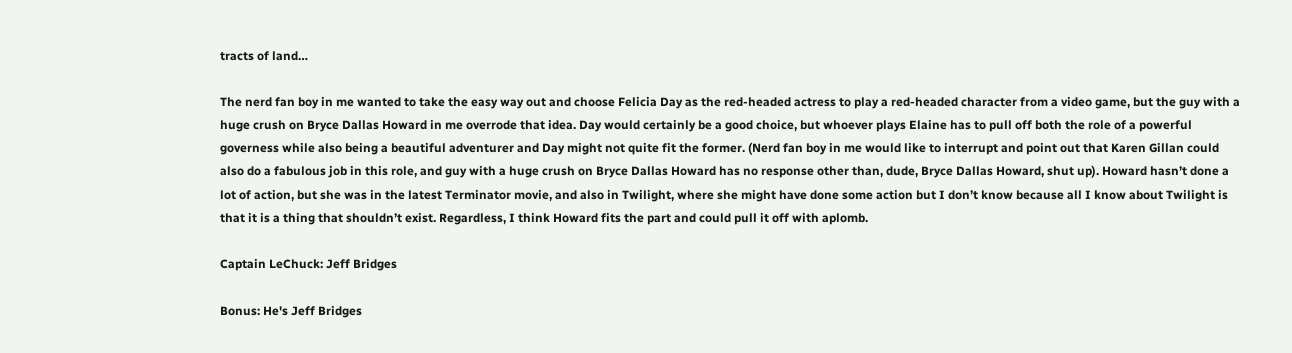tracts of land…

The nerd fan boy in me wanted to take the easy way out and choose Felicia Day as the red-headed actress to play a red-headed character from a video game, but the guy with a huge crush on Bryce Dallas Howard in me overrode that idea. Day would certainly be a good choice, but whoever plays Elaine has to pull off both the role of a powerful governess while also being a beautiful adventurer and Day might not quite fit the former. (Nerd fan boy in me would like to interrupt and point out that Karen Gillan could also do a fabulous job in this role, and guy with a huge crush on Bryce Dallas Howard has no response other than, dude, Bryce Dallas Howard, shut up). Howard hasn’t done a lot of action, but she was in the latest Terminator movie, and also in Twilight, where she might have done some action but I don’t know because all I know about Twilight is that it is a thing that shouldn’t exist. Regardless, I think Howard fits the part and could pull it off with aplomb.

Captain LeChuck: Jeff Bridges

Bonus: He's Jeff Bridges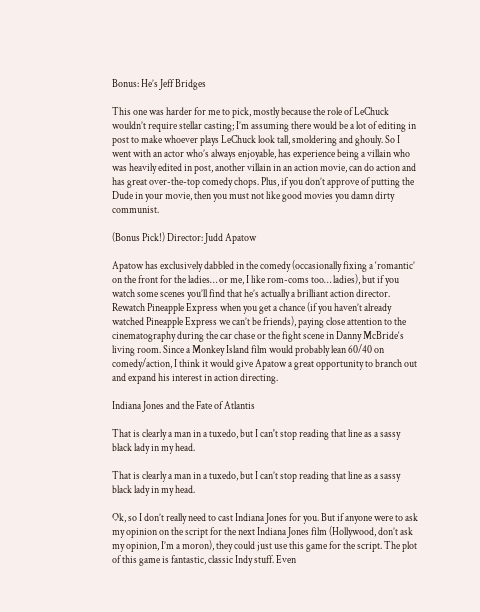Bonus: He’s Jeff Bridges

This one was harder for me to pick, mostly because the role of LeChuck wouldn’t require stellar casting; I’m assuming there would be a lot of editing in post to make whoever plays LeChuck look tall, smoldering and ghouly. So I went with an actor who’s always enjoyable, has experience being a villain who was heavily edited in post, another villain in an action movie, can do action and has great over-the-top comedy chops. Plus, if you don’t approve of putting the Dude in your movie, then you must not like good movies you damn dirty communist.

(Bonus Pick!) Director: Judd Apatow

Apatow has exclusively dabbled in the comedy (occasionally fixing a ‘romantic’ on the front for the ladies… or me, I like rom-coms too… ladies), but if you watch some scenes you’ll find that he’s actually a brilliant action director. Rewatch Pineapple Express when you get a chance (if you haven’t already watched Pineapple Express we can’t be friends), paying close attention to the cinematography during the car chase or the fight scene in Danny McBride‘s living room. Since a Monkey Island film would probably lean 60/40 on comedy/action, I think it would give Apatow a great opportunity to branch out and expand his interest in action directing.

Indiana Jones and the Fate of Atlantis

That is clearly a man in a tuxedo, but I can't stop reading that line as a sassy black lady in my head.

That is clearly a man in a tuxedo, but I can’t stop reading that line as a sassy black lady in my head.

Ok, so I don’t really need to cast Indiana Jones for you. But if anyone were to ask my opinion on the script for the next Indiana Jones film (Hollywood, don’t ask my opinion, I’m a moron), they could just use this game for the script. The plot of this game is fantastic, classic Indy stuff. Even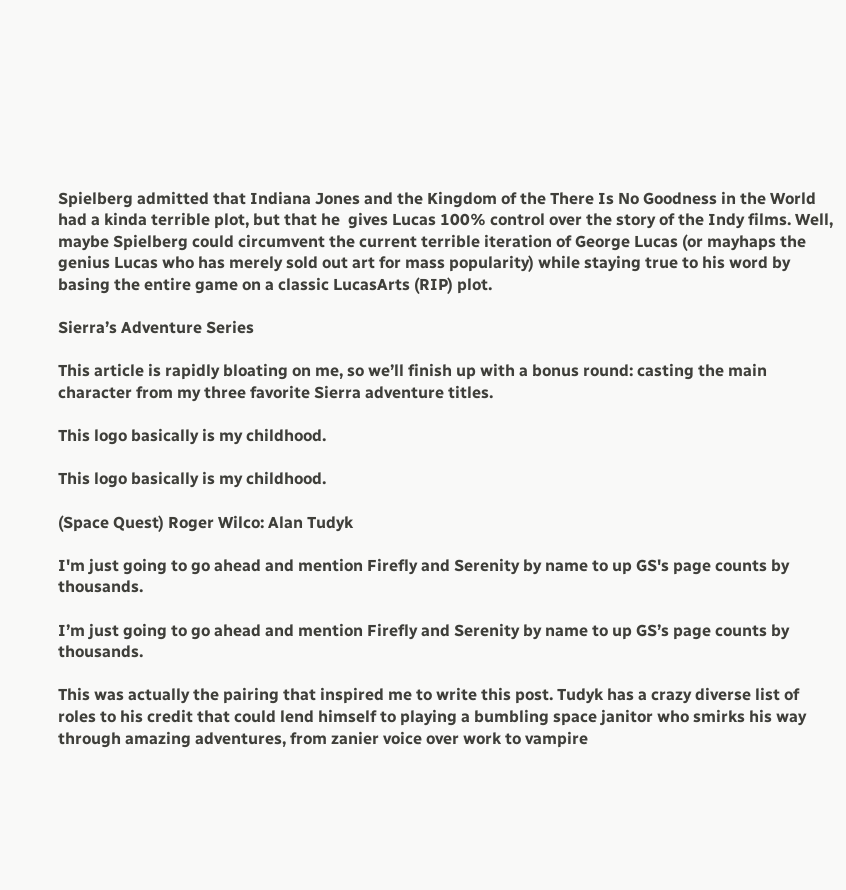Spielberg admitted that Indiana Jones and the Kingdom of the There Is No Goodness in the World had a kinda terrible plot, but that he  gives Lucas 100% control over the story of the Indy films. Well, maybe Spielberg could circumvent the current terrible iteration of George Lucas (or mayhaps the genius Lucas who has merely sold out art for mass popularity) while staying true to his word by basing the entire game on a classic LucasArts (RIP) plot.

Sierra’s Adventure Series

This article is rapidly bloating on me, so we’ll finish up with a bonus round: casting the main character from my three favorite Sierra adventure titles.

This logo basically is my childhood.

This logo basically is my childhood.

(Space Quest) Roger Wilco: Alan Tudyk

I'm just going to go ahead and mention Firefly and Serenity by name to up GS's page counts by thousands.

I’m just going to go ahead and mention Firefly and Serenity by name to up GS’s page counts by thousands.

This was actually the pairing that inspired me to write this post. Tudyk has a crazy diverse list of roles to his credit that could lend himself to playing a bumbling space janitor who smirks his way through amazing adventures, from zanier voice over work to vampire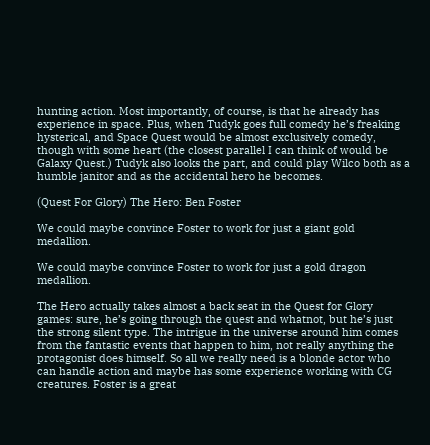hunting action. Most importantly, of course, is that he already has experience in space. Plus, when Tudyk goes full comedy he’s freaking hysterical, and Space Quest would be almost exclusively comedy, though with some heart (the closest parallel I can think of would be Galaxy Quest.) Tudyk also looks the part, and could play Wilco both as a humble janitor and as the accidental hero he becomes.

(Quest For Glory) The Hero: Ben Foster

We could maybe convince Foster to work for just a giant gold medallion.

We could maybe convince Foster to work for just a gold dragon medallion.

The Hero actually takes almost a back seat in the Quest for Glory games: sure, he’s going through the quest and whatnot, but he’s just the strong silent type. The intrigue in the universe around him comes from the fantastic events that happen to him, not really anything the protagonist does himself. So all we really need is a blonde actor who can handle action and maybe has some experience working with CG creatures. Foster is a great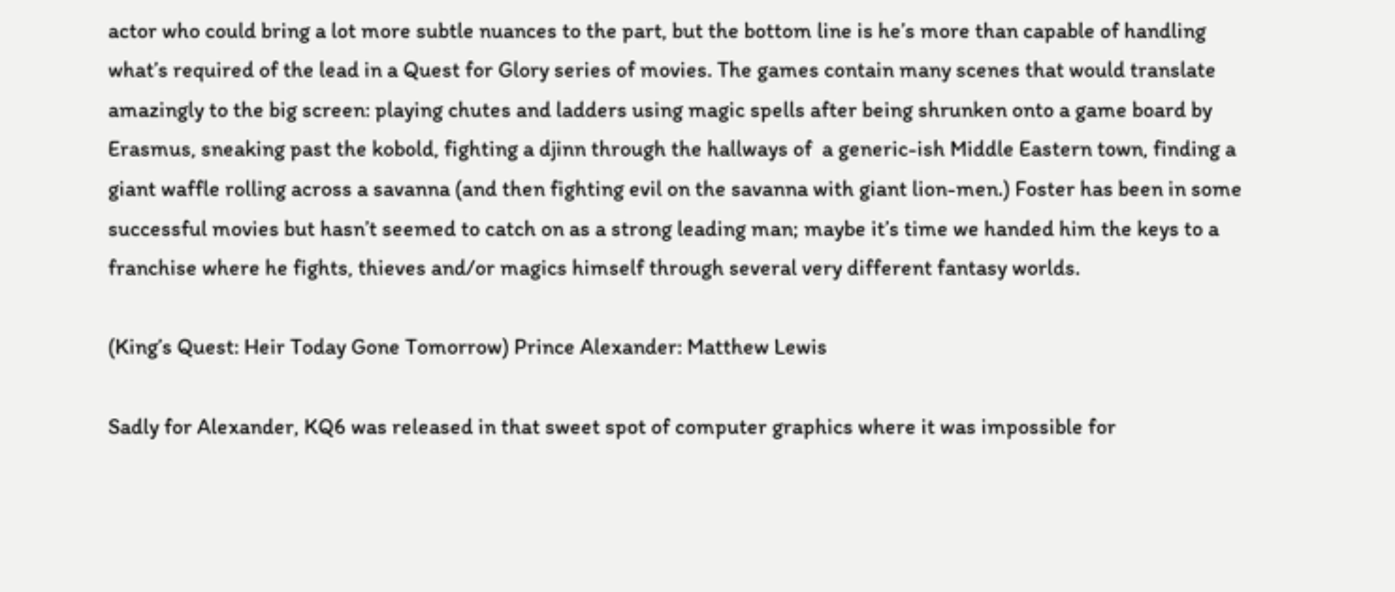actor who could bring a lot more subtle nuances to the part, but the bottom line is he’s more than capable of handling what’s required of the lead in a Quest for Glory series of movies. The games contain many scenes that would translate amazingly to the big screen: playing chutes and ladders using magic spells after being shrunken onto a game board by Erasmus, sneaking past the kobold, fighting a djinn through the hallways of  a generic-ish Middle Eastern town, finding a giant waffle rolling across a savanna (and then fighting evil on the savanna with giant lion-men.) Foster has been in some successful movies but hasn’t seemed to catch on as a strong leading man; maybe it’s time we handed him the keys to a franchise where he fights, thieves and/or magics himself through several very different fantasy worlds.

(King’s Quest: Heir Today Gone Tomorrow) Prince Alexander: Matthew Lewis

Sadly for Alexander, KQ6 was released in that sweet spot of computer graphics where it was impossible for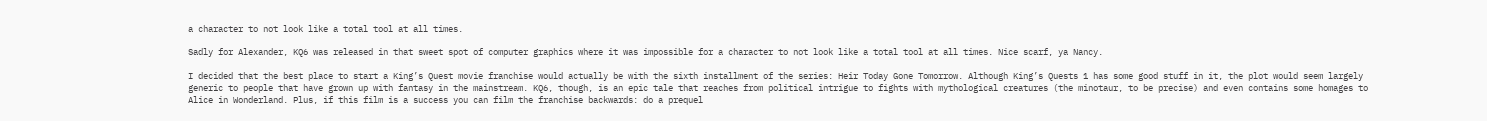a character to not look like a total tool at all times.

Sadly for Alexander, KQ6 was released in that sweet spot of computer graphics where it was impossible for a character to not look like a total tool at all times. Nice scarf, ya Nancy.

I decided that the best place to start a King’s Quest movie franchise would actually be with the sixth installment of the series: Heir Today Gone Tomorrow. Although King’s Quests 1 has some good stuff in it, the plot would seem largely generic to people that have grown up with fantasy in the mainstream. KQ6, though, is an epic tale that reaches from political intrigue to fights with mythological creatures (the minotaur, to be precise) and even contains some homages to Alice in Wonderland. Plus, if this film is a success you can film the franchise backwards: do a prequel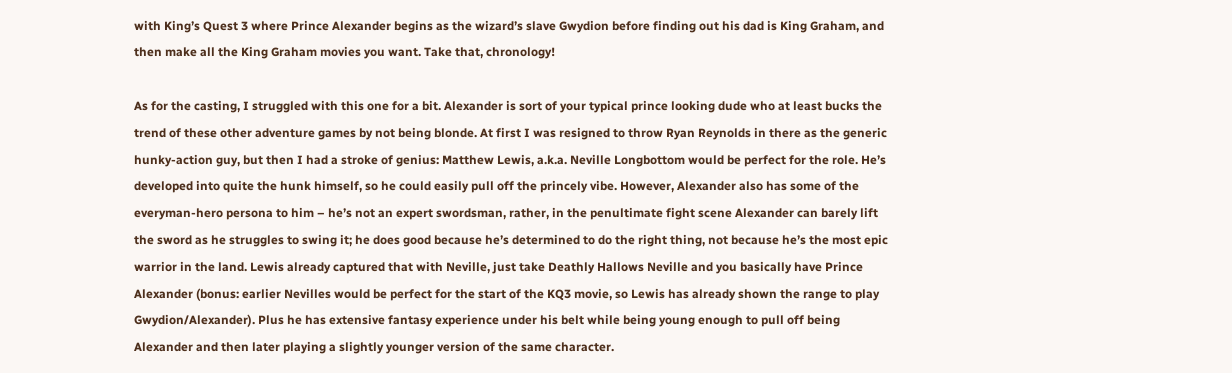with King’s Quest 3 where Prince Alexander begins as the wizard’s slave Gwydion before finding out his dad is King Graham, and then make all the King Graham movies you want. Take that, chronology!

As for the casting, I struggled with this one for a bit. Alexander is sort of your typical prince looking dude who at least bucks the trend of these other adventure games by not being blonde. At first I was resigned to throw Ryan Reynolds in there as the generic hunky-action guy, but then I had a stroke of genius: Matthew Lewis, a.k.a. Neville Longbottom would be perfect for the role. He’s developed into quite the hunk himself, so he could easily pull off the princely vibe. However, Alexander also has some of the everyman-hero persona to him – he’s not an expert swordsman, rather, in the penultimate fight scene Alexander can barely lift the sword as he struggles to swing it; he does good because he’s determined to do the right thing, not because he’s the most epic warrior in the land. Lewis already captured that with Neville, just take Deathly Hallows Neville and you basically have Prince Alexander (bonus: earlier Nevilles would be perfect for the start of the KQ3 movie, so Lewis has already shown the range to play Gwydion/Alexander). Plus he has extensive fantasy experience under his belt while being young enough to pull off being Alexander and then later playing a slightly younger version of the same character.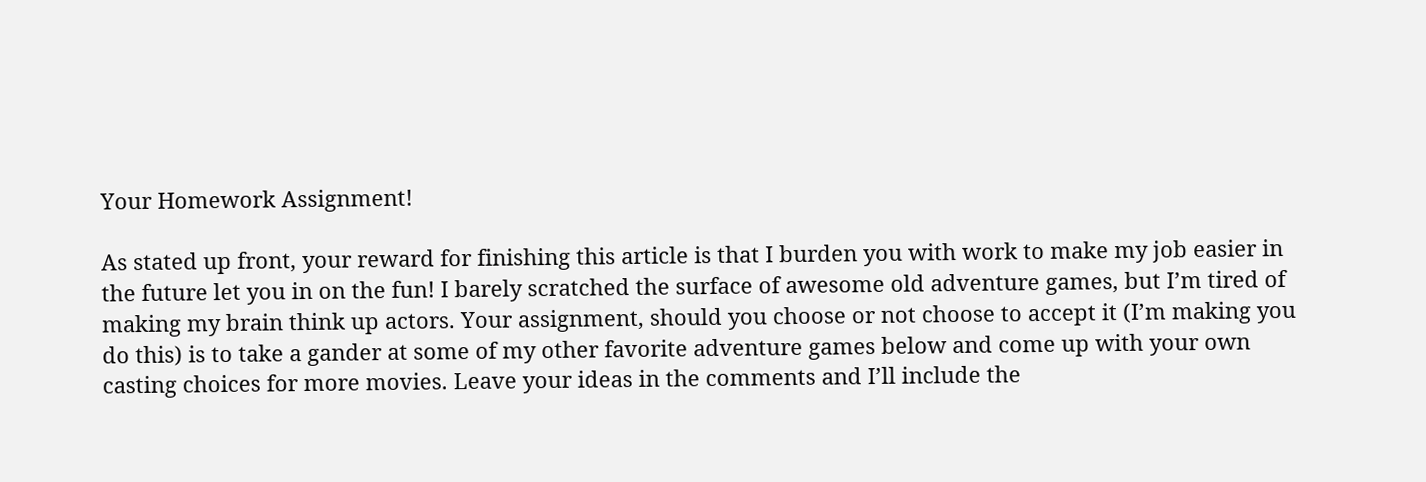Your Homework Assignment!

As stated up front, your reward for finishing this article is that I burden you with work to make my job easier in the future let you in on the fun! I barely scratched the surface of awesome old adventure games, but I’m tired of making my brain think up actors. Your assignment, should you choose or not choose to accept it (I’m making you do this) is to take a gander at some of my other favorite adventure games below and come up with your own casting choices for more movies. Leave your ideas in the comments and I’ll include the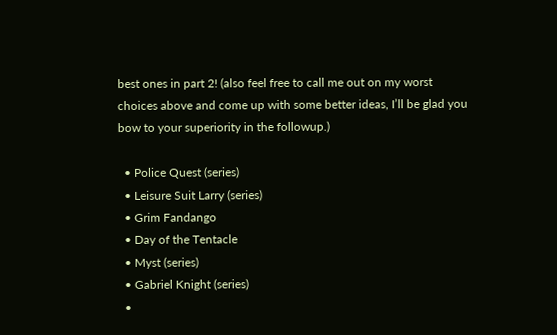best ones in part 2! (also feel free to call me out on my worst choices above and come up with some better ideas, I’ll be glad you bow to your superiority in the followup.)

  • Police Quest (series)
  • Leisure Suit Larry (series)
  • Grim Fandango
  • Day of the Tentacle
  • Myst (series)
  • Gabriel Knight (series)
  •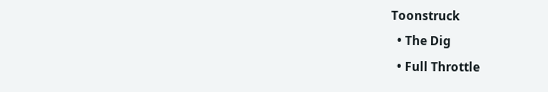Toonstruck
  • The Dig
  • Full Throttle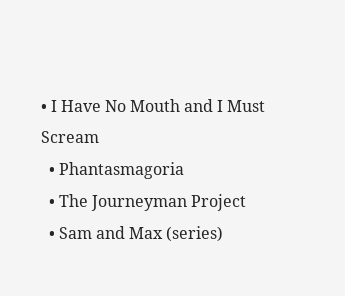• I Have No Mouth and I Must Scream
  • Phantasmagoria
  • The Journeyman Project
  • Sam and Max (series)